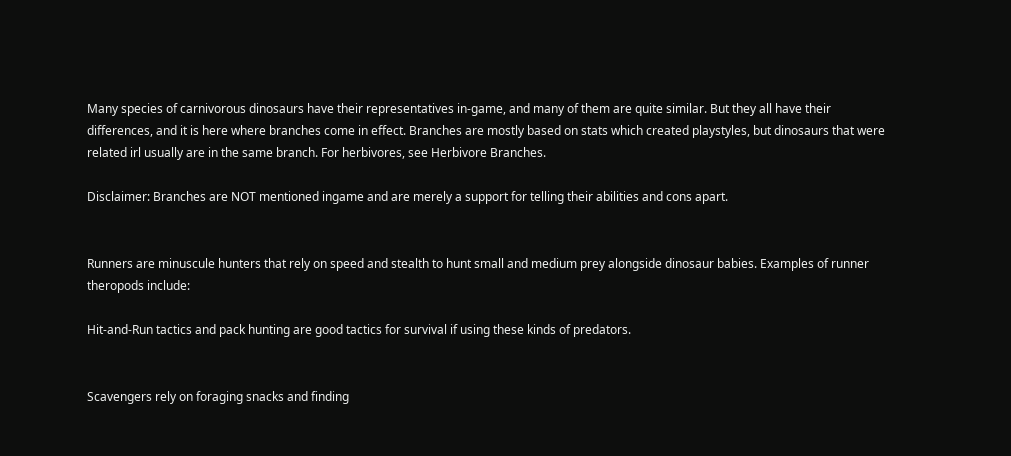Many species of carnivorous dinosaurs have their representatives in-game, and many of them are quite similar. But they all have their differences, and it is here where branches come in effect. Branches are mostly based on stats which created playstyles, but dinosaurs that were related irl usually are in the same branch. For herbivores, see Herbivore Branches.

Disclaimer: Branches are NOT mentioned ingame and are merely a support for telling their abilities and cons apart.


Runners are minuscule hunters that rely on speed and stealth to hunt small and medium prey alongside dinosaur babies. Examples of runner theropods include:

Hit-and-Run tactics and pack hunting are good tactics for survival if using these kinds of predators.


Scavengers rely on foraging snacks and finding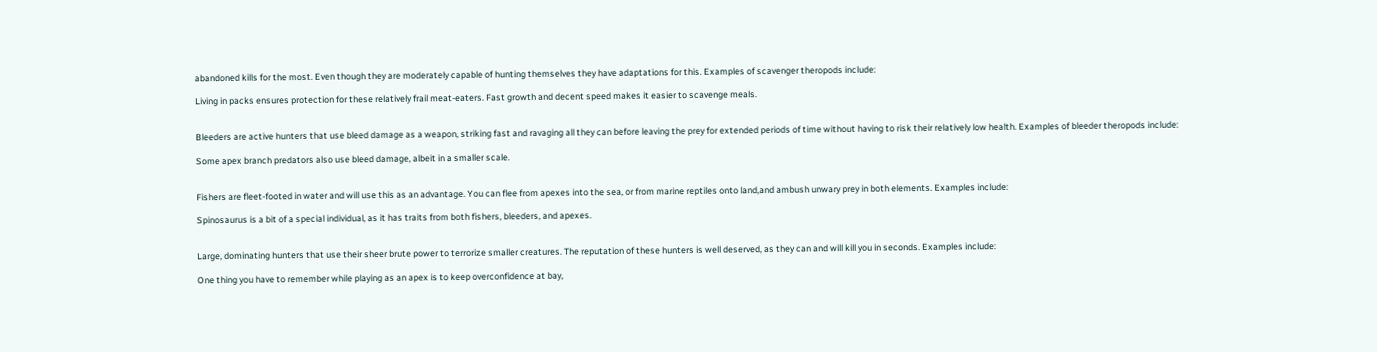abandoned kills for the most. Even though they are moderately capable of hunting themselves they have adaptations for this. Examples of scavenger theropods include:

Living in packs ensures protection for these relatively frail meat-eaters. Fast growth and decent speed makes it easier to scavenge meals.


Bleeders are active hunters that use bleed damage as a weapon, striking fast and ravaging all they can before leaving the prey for extended periods of time without having to risk their relatively low health. Examples of bleeder theropods include:

Some apex branch predators also use bleed damage, albeit in a smaller scale.


Fishers are fleet-footed in water and will use this as an advantage. You can flee from apexes into the sea, or from marine reptiles onto land,and ambush unwary prey in both elements. Examples include:

Spinosaurus is a bit of a special individual, as it has traits from both fishers, bleeders, and apexes.


Large, dominating hunters that use their sheer brute power to terrorize smaller creatures. The reputation of these hunters is well deserved, as they can and will kill you in seconds. Examples include:

One thing you have to remember while playing as an apex is to keep overconfidence at bay,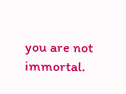you are not immortal.